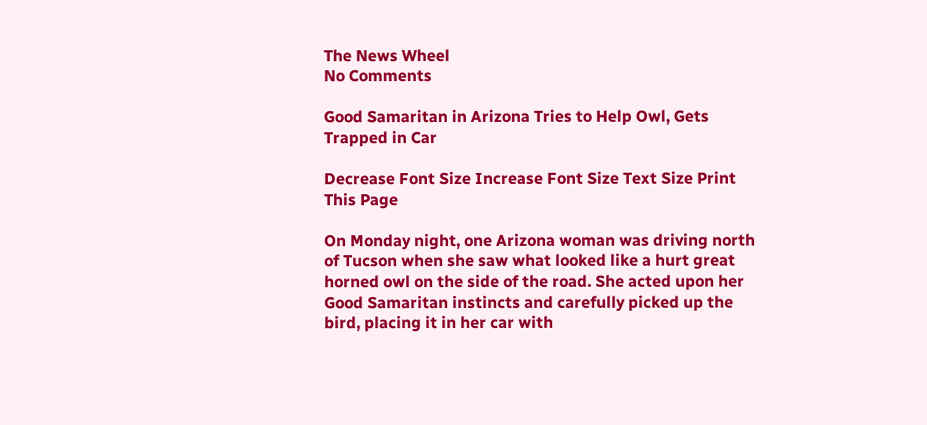The News Wheel
No Comments

Good Samaritan in Arizona Tries to Help Owl, Gets Trapped in Car

Decrease Font Size Increase Font Size Text Size Print This Page

On Monday night, one Arizona woman was driving north of Tucson when she saw what looked like a hurt great horned owl on the side of the road. She acted upon her Good Samaritan instincts and carefully picked up the bird, placing it in her car with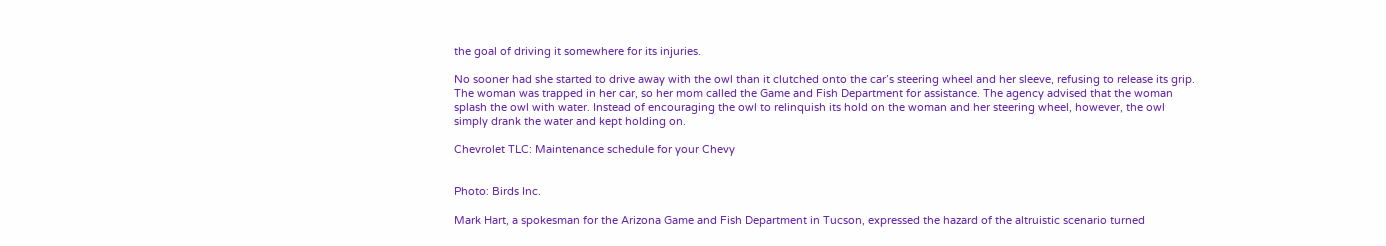the goal of driving it somewhere for its injuries.

No sooner had she started to drive away with the owl than it clutched onto the car’s steering wheel and her sleeve, refusing to release its grip. The woman was trapped in her car, so her mom called the Game and Fish Department for assistance. The agency advised that the woman splash the owl with water. Instead of encouraging the owl to relinquish its hold on the woman and her steering wheel, however, the owl simply drank the water and kept holding on.

Chevrolet TLC: Maintenance schedule for your Chevy


Photo: Birds Inc.

Mark Hart, a spokesman for the Arizona Game and Fish Department in Tucson, expressed the hazard of the altruistic scenario turned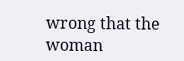wrong that the woman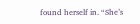found herself in. “She’s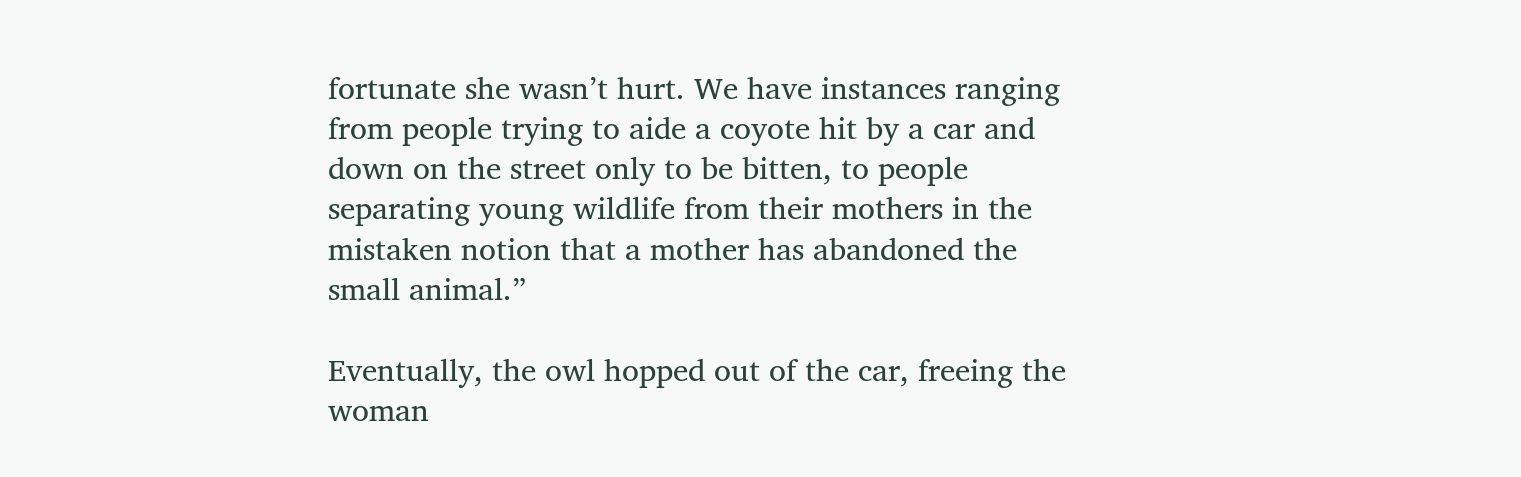fortunate she wasn’t hurt. We have instances ranging from people trying to aide a coyote hit by a car and down on the street only to be bitten, to people separating young wildlife from their mothers in the mistaken notion that a mother has abandoned the small animal.”

Eventually, the owl hopped out of the car, freeing the woman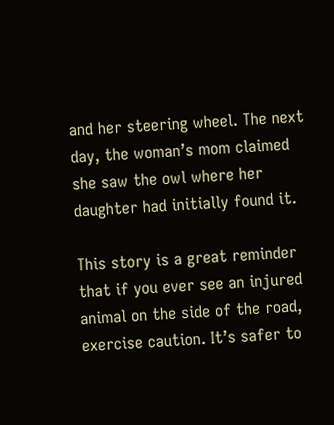and her steering wheel. The next day, the woman’s mom claimed she saw the owl where her daughter had initially found it.

This story is a great reminder that if you ever see an injured animal on the side of the road, exercise caution. It’s safer to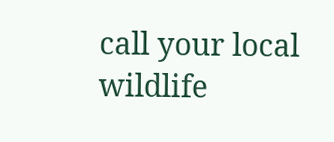call your local wildlife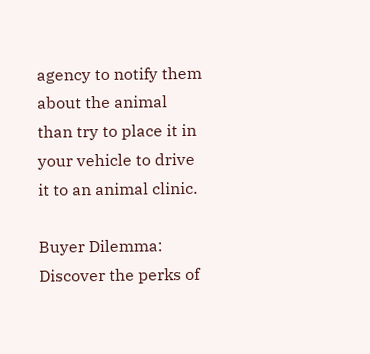agency to notify them about the animal than try to place it in your vehicle to drive it to an animal clinic.

Buyer Dilemma: Discover the perks of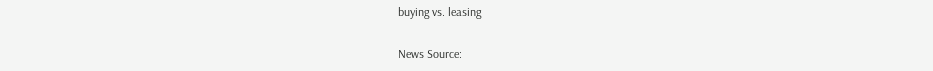buying vs. leasing


News Source: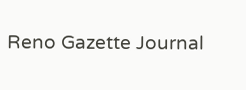Reno Gazette Journal